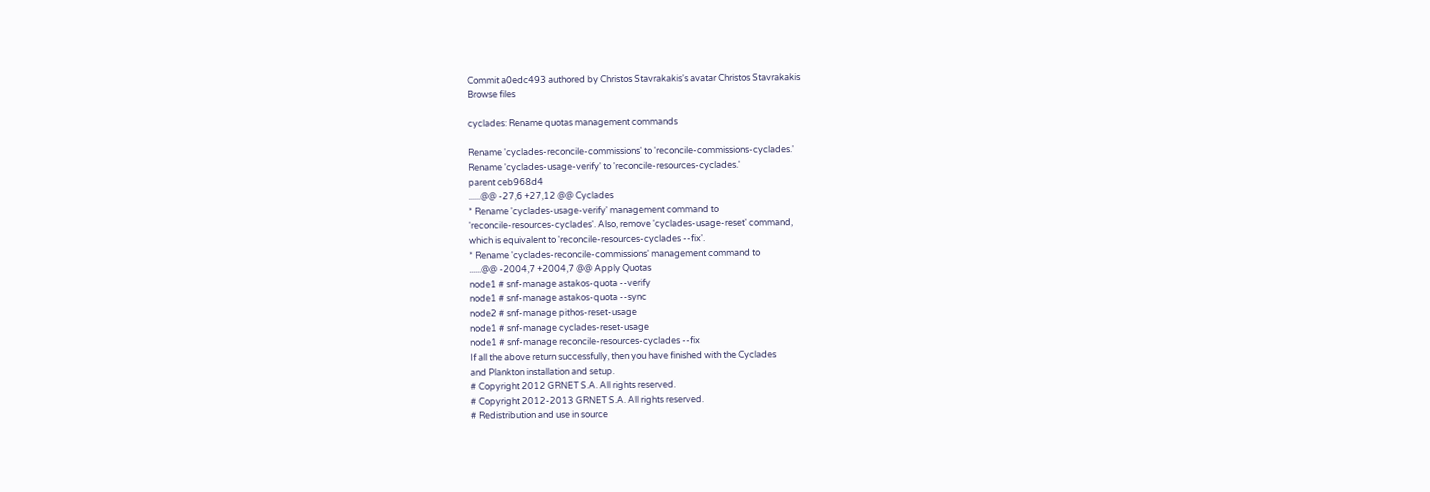Commit a0edc493 authored by Christos Stavrakakis's avatar Christos Stavrakakis
Browse files

cyclades: Rename quotas management commands

Rename 'cyclades-reconcile-commissions' to 'reconcile-commissions-cyclades.'
Rename 'cyclades-usage-verify' to 'reconcile-resources-cyclades.'
parent ceb968d4
......@@ -27,6 +27,12 @@ Cyclades
* Rename 'cyclades-usage-verify' management command to
'reconcile-resources-cyclades'. Also, remove 'cyclades-usage-reset' command,
which is equivalent to 'reconcile-resources-cyclades --fix'.
* Rename 'cyclades-reconcile-commissions' management command to
......@@ -2004,7 +2004,7 @@ Apply Quotas
node1 # snf-manage astakos-quota --verify
node1 # snf-manage astakos-quota --sync
node2 # snf-manage pithos-reset-usage
node1 # snf-manage cyclades-reset-usage
node1 # snf-manage reconcile-resources-cyclades --fix
If all the above return successfully, then you have finished with the Cyclades
and Plankton installation and setup.
# Copyright 2012 GRNET S.A. All rights reserved.
# Copyright 2012-2013 GRNET S.A. All rights reserved.
# Redistribution and use in source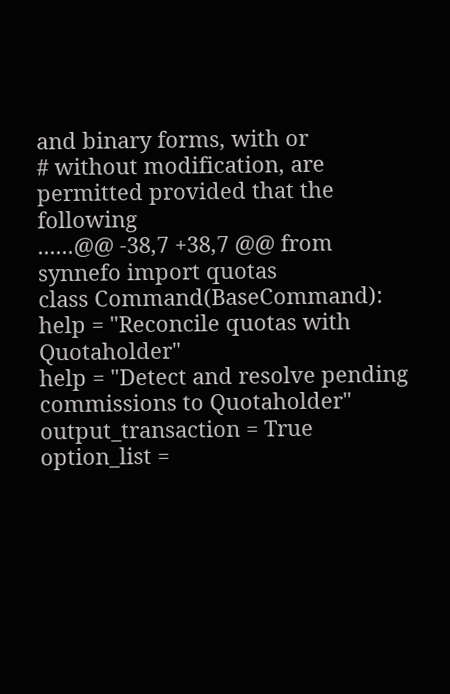and binary forms, with or
# without modification, are permitted provided that the following
......@@ -38,7 +38,7 @@ from synnefo import quotas
class Command(BaseCommand):
help = "Reconcile quotas with Quotaholder"
help = "Detect and resolve pending commissions to Quotaholder"
output_transaction = True
option_list =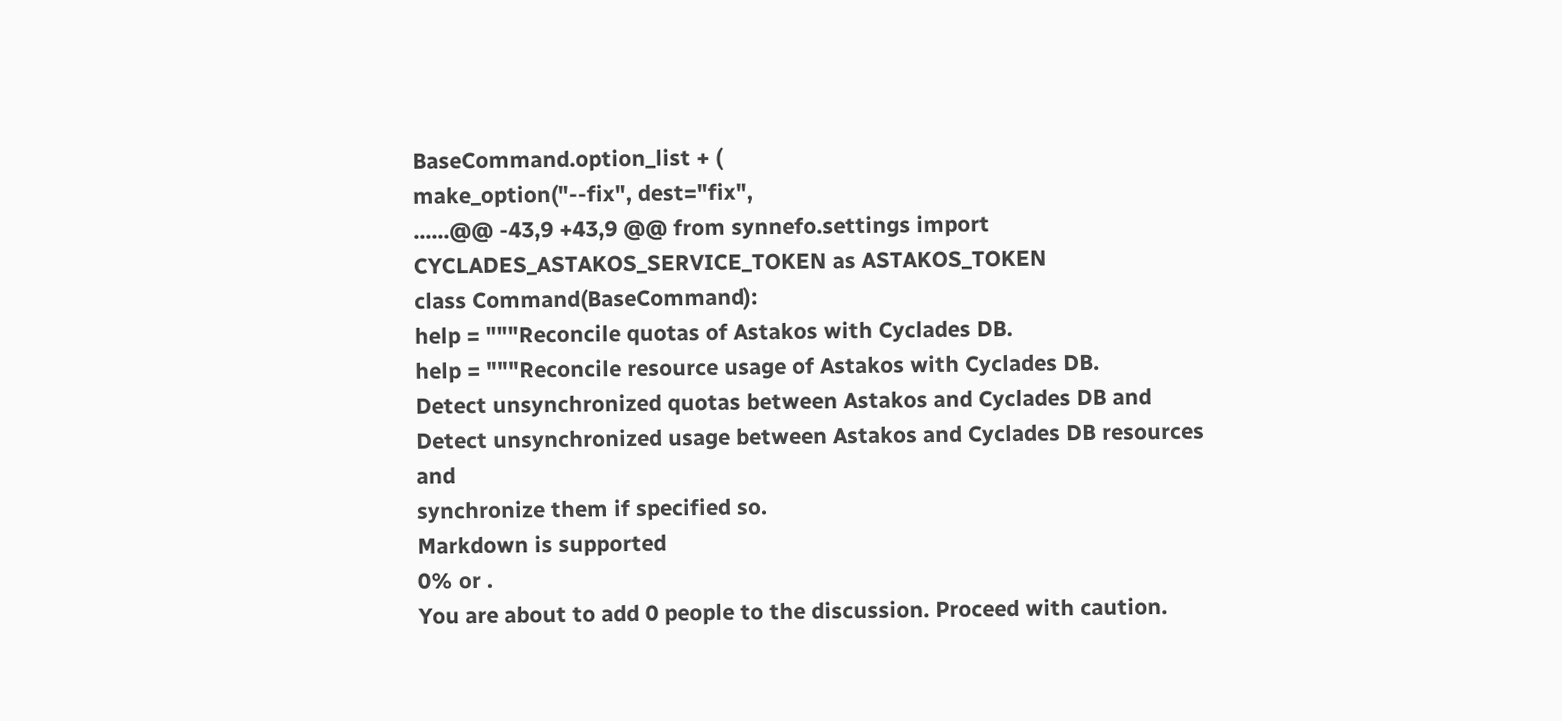BaseCommand.option_list + (
make_option("--fix", dest="fix",
......@@ -43,9 +43,9 @@ from synnefo.settings import CYCLADES_ASTAKOS_SERVICE_TOKEN as ASTAKOS_TOKEN
class Command(BaseCommand):
help = """Reconcile quotas of Astakos with Cyclades DB.
help = """Reconcile resource usage of Astakos with Cyclades DB.
Detect unsynchronized quotas between Astakos and Cyclades DB and
Detect unsynchronized usage between Astakos and Cyclades DB resources and
synchronize them if specified so.
Markdown is supported
0% or .
You are about to add 0 people to the discussion. Proceed with caution.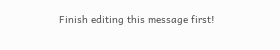Finish editing this message first!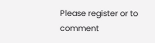Please register or to comment